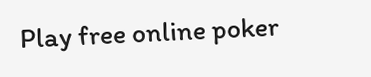Play free online poker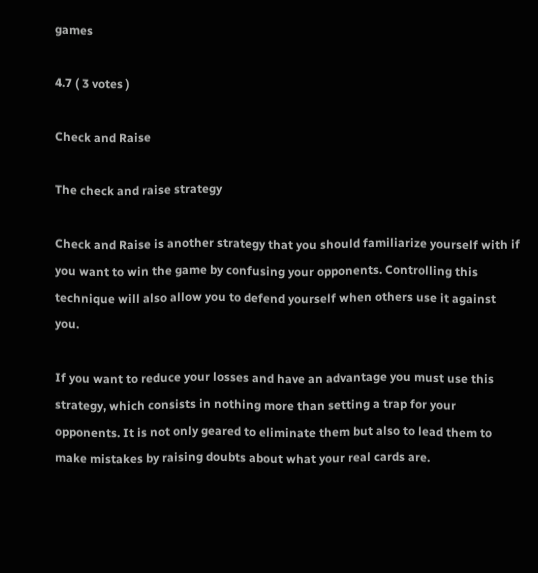games

4.7 ( 3 votes )

Check and Raise

The check and raise strategy

Check and Raise is another strategy that you should familiarize yourself with if you want to win the game by confusing your opponents. Controlling this technique will also allow you to defend yourself when others use it against you.

If you want to reduce your losses and have an advantage you must use this strategy, which consists in nothing more than setting a trap for your opponents. It is not only geared to eliminate them but also to lead them to make mistakes by raising doubts about what your real cards are.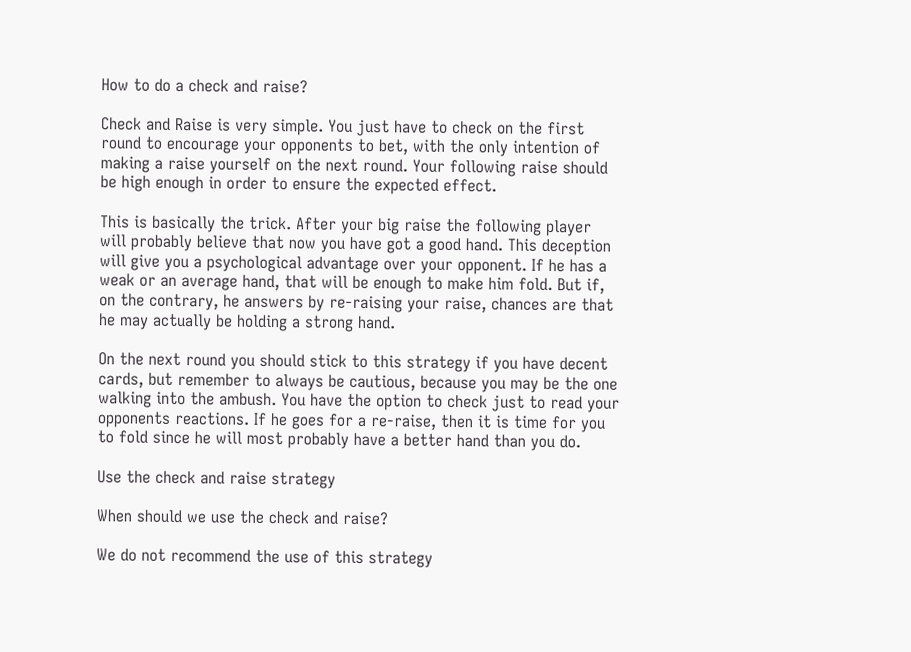How to do a check and raise?

Check and Raise is very simple. You just have to check on the first round to encourage your opponents to bet, with the only intention of making a raise yourself on the next round. Your following raise should be high enough in order to ensure the expected effect.

This is basically the trick. After your big raise the following player will probably believe that now you have got a good hand. This deception will give you a psychological advantage over your opponent. If he has a weak or an average hand, that will be enough to make him fold. But if, on the contrary, he answers by re-raising your raise, chances are that he may actually be holding a strong hand.

On the next round you should stick to this strategy if you have decent cards, but remember to always be cautious, because you may be the one walking into the ambush. You have the option to check just to read your opponents reactions. If he goes for a re-raise, then it is time for you to fold since he will most probably have a better hand than you do.

Use the check and raise strategy

When should we use the check and raise?

We do not recommend the use of this strategy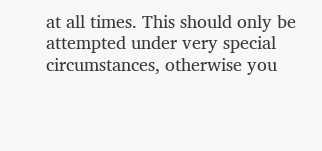at all times. This should only be attempted under very special circumstances, otherwise you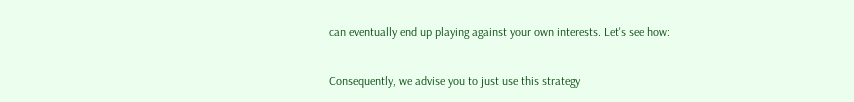can eventually end up playing against your own interests. Let's see how:

Consequently, we advise you to just use this strategy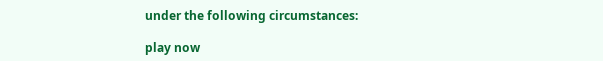under the following circumstances:

play now